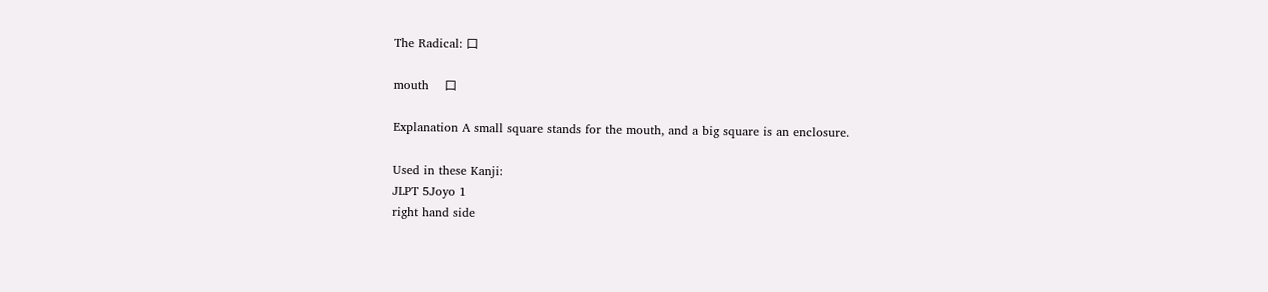The Radical: 口

mouth    口

Explanation A small square stands for the mouth, and a big square is an enclosure.

Used in these Kanji:
JLPT 5Joyo 1
right hand side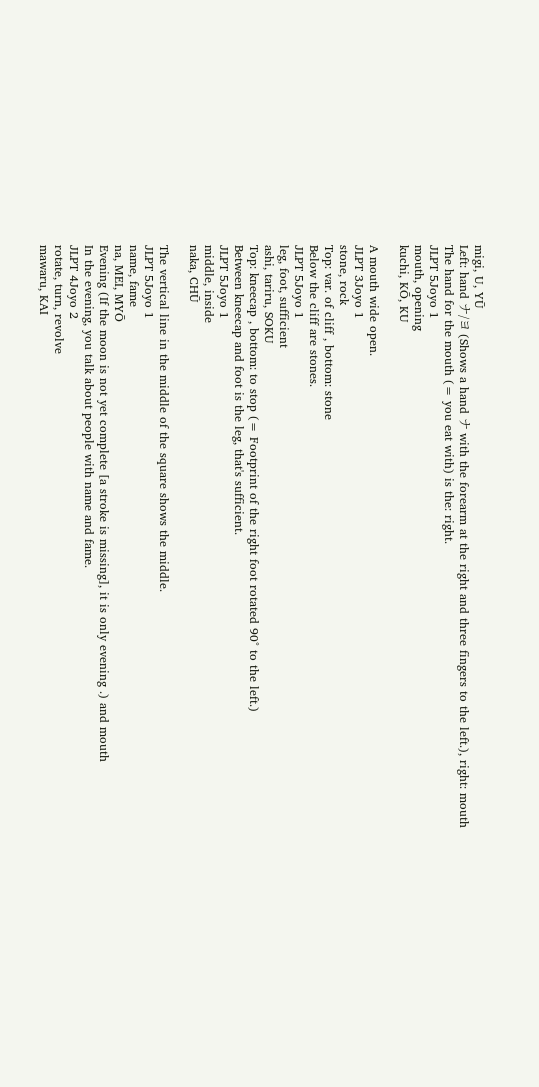migi, U, YŪ
Left: hand ナ/ヨ (Shows a hand ナ with the forearm at the right and three fingers to the left.), right: mouth
The hand for the mouth (= you eat with) is the: right.
JLPT 5Joyo 1
mouth, opening
kuchi, KŌ, KU

A mouth wide open.
JLPT 3Joyo 1
stone, rock
Top: var. of cliff , bottom: stone
Below the cliff are stones.
JLPT 5Joyo 1
leg, foot, sufficient
ashi, tariru, SOKU
Top: kneecap , bottom: to stop (= Footprint of the right foot rotated 90° to the left.)
Between kneecap and foot is the leg, that's sufficient.
JLPT 5Joyo 1
middle, inside
naka, CHŪ

The vertical line in the middle of the square shows the middle.
JLPT 5Joyo 1
name, fame
na, MEI, MYŌ
Evening (If the moon is not yet complete [a stroke is missing], it is only evening .) and mouth
In the evening, you talk about people with name and fame.
JLPT 4Joyo 2
rotate, turn, revolve
mawaru, KAI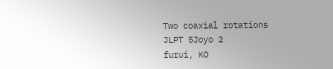Two coaxial rotations
JLPT 5Joyo 2
furui, KO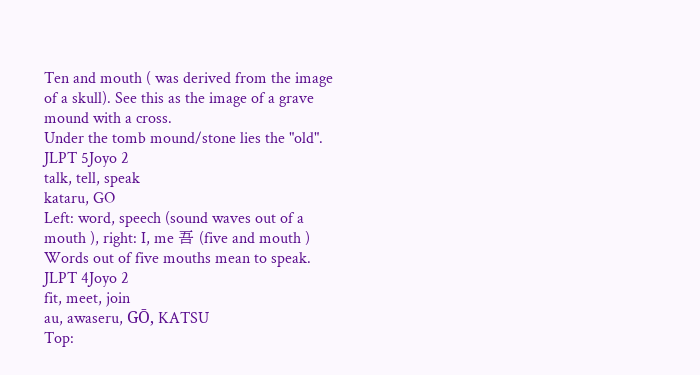Ten and mouth ( was derived from the image of a skull). See this as the image of a grave mound with a cross.
Under the tomb mound/stone lies the "old".
JLPT 5Joyo 2
talk, tell, speak
kataru, GO
Left: word, speech (sound waves out of a mouth ), right: I, me 吾 (five and mouth )
Words out of five mouths mean to speak.
JLPT 4Joyo 2
fit, meet, join
au, awaseru, GŌ, KATSU
Top: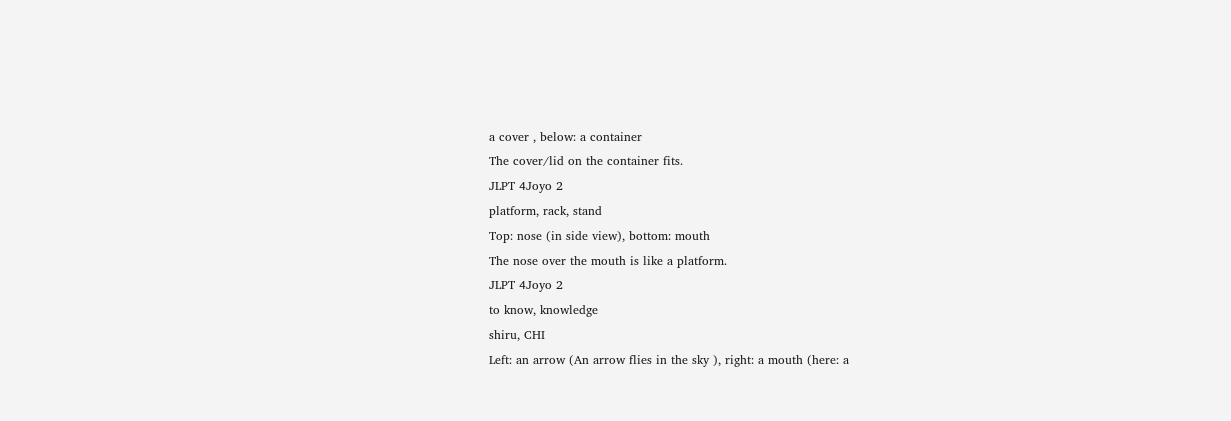a cover , below: a container
The cover/lid on the container fits.
JLPT 4Joyo 2
platform, rack, stand
Top: nose (in side view), bottom: mouth
The nose over the mouth is like a platform.
JLPT 4Joyo 2
to know, knowledge
shiru, CHI
Left: an arrow (An arrow flies in the sky ), right: a mouth (here: a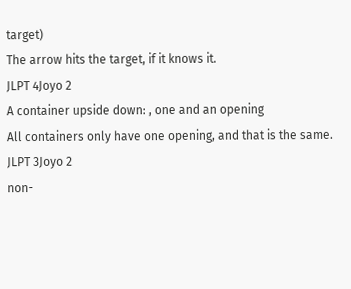target)
The arrow hits the target, if it knows it.
JLPT 4Joyo 2
A container upside down: , one and an opening
All containers only have one opening, and that is the same.
JLPT 3Joyo 2
non-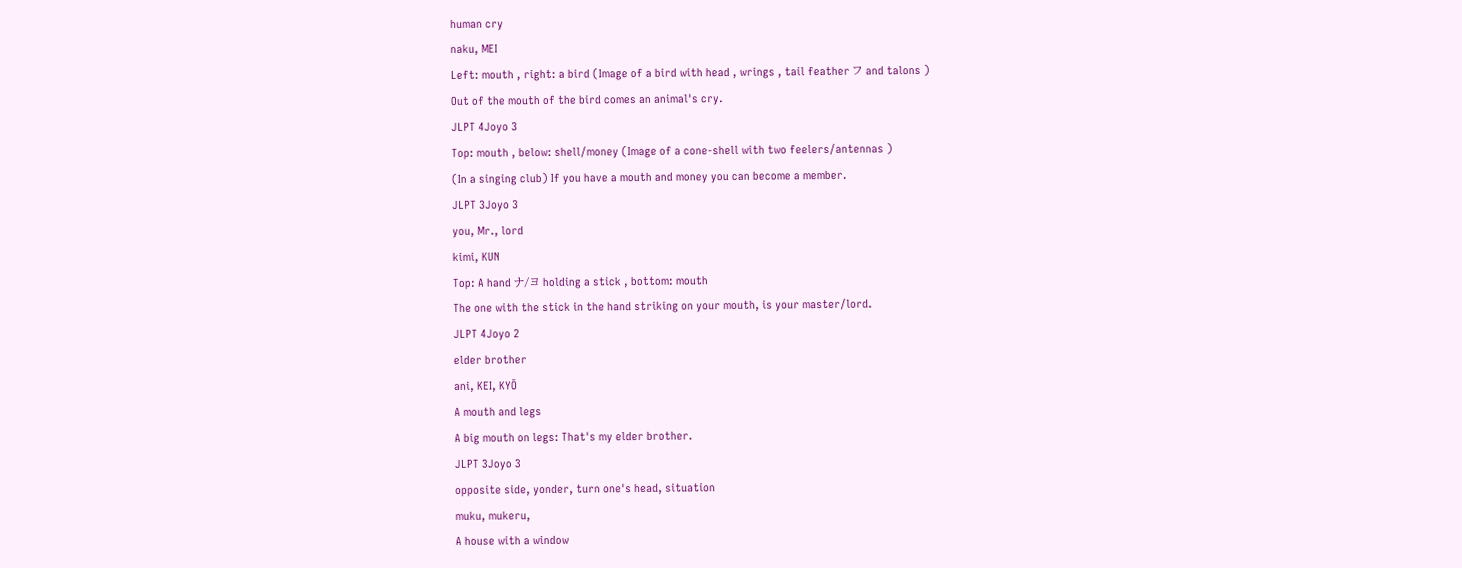human cry
naku, MEI
Left: mouth , right: a bird (Image of a bird with head , wrings , tail feather フ and talons )
Out of the mouth of the bird comes an animal's cry.
JLPT 4Joyo 3
Top: mouth , below: shell/money (Image of a cone-shell with two feelers/antennas )
(In a singing club) If you have a mouth and money you can become a member.
JLPT 3Joyo 3
you, Mr., lord
kimi, KUN
Top: A hand ナ/ヨ holding a stick , bottom: mouth
The one with the stick in the hand striking on your mouth, is your master/lord.
JLPT 4Joyo 2
elder brother
ani, KEI, KYŌ
A mouth and legs
A big mouth on legs: That's my elder brother.
JLPT 3Joyo 3
opposite side, yonder, turn one's head, situation
muku, mukeru,
A house with a window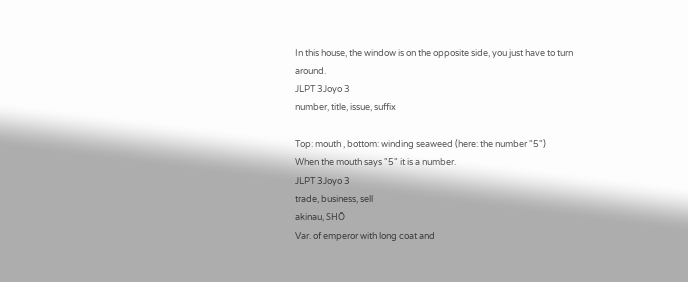In this house, the window is on the opposite side, you just have to turn around.
JLPT 3Joyo 3
number, title, issue, suffix

Top: mouth , bottom: winding seaweed (here: the number "5")
When the mouth says "5" it is a number.
JLPT 3Joyo 3
trade, business, sell
akinau, SHŌ
Var. of emperor with long coat and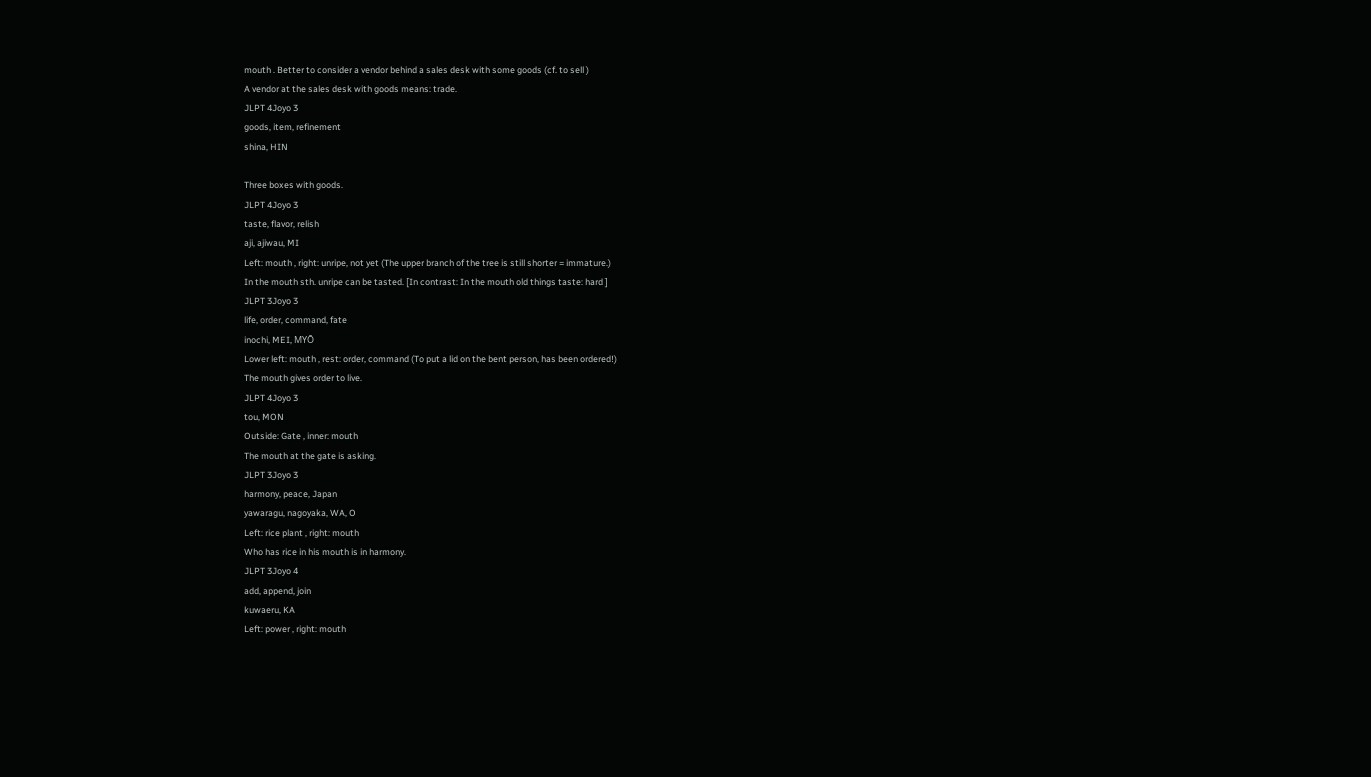mouth . Better to consider a vendor behind a sales desk with some goods (cf. to sell )
A vendor at the sales desk with goods means: trade.
JLPT 4Joyo 3
goods, item, refinement
shina, HIN

Three boxes with goods.
JLPT 4Joyo 3
taste, flavor, relish
aji, ajiwau, MI
Left: mouth , right: unripe, not yet (The upper branch of the tree is still shorter = immature.)
In the mouth sth. unripe can be tasted. [In contrast: In the mouth old things taste: hard ]
JLPT 3Joyo 3
life, order, command, fate
inochi, MEI, MYŌ
Lower left: mouth , rest: order, command (To put a lid on the bent person, has been ordered!)
The mouth gives order to live.
JLPT 4Joyo 3
tou, MON
Outside: Gate , inner: mouth
The mouth at the gate is asking.
JLPT 3Joyo 3
harmony, peace, Japan
yawaragu, nagoyaka, WA, O
Left: rice plant , right: mouth
Who has rice in his mouth is in harmony.
JLPT 3Joyo 4
add, append, join
kuwaeru, KA
Left: power , right: mouth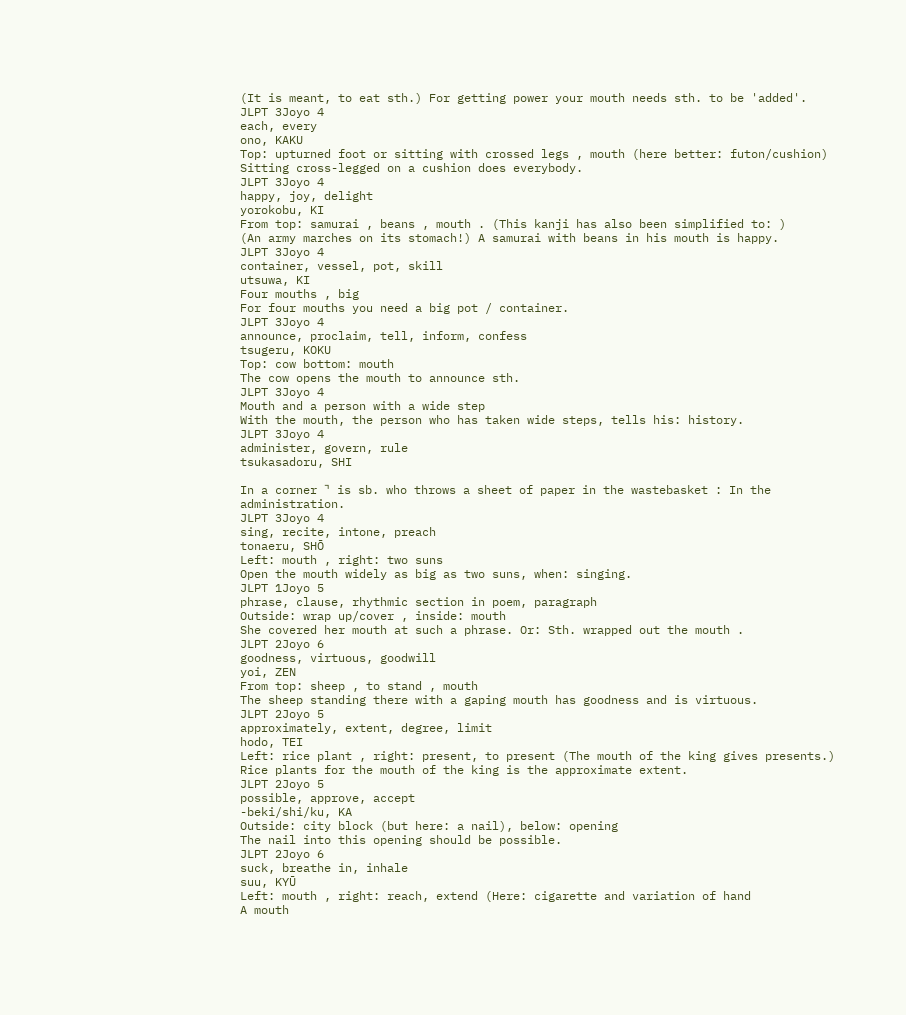(It is meant, to eat sth.) For getting power your mouth needs sth. to be 'added'.
JLPT 3Joyo 4
each, every
ono, KAKU
Top: upturned foot or sitting with crossed legs , mouth (here better: futon/cushion)
Sitting cross-legged on a cushion does everybody.
JLPT 3Joyo 4
happy, joy, delight
yorokobu, KI
From top: samurai , beans , mouth . (This kanji has also been simplified to: )
(An army marches on its stomach!) A samurai with beans in his mouth is happy.
JLPT 3Joyo 4
container, vessel, pot, skill
utsuwa, KI
Four mouths , big
For four mouths you need a big pot / container.
JLPT 3Joyo 4
announce, proclaim, tell, inform, confess
tsugeru, KOKU
Top: cow bottom: mouth
The cow opens the mouth to announce sth.
JLPT 3Joyo 4
Mouth and a person with a wide step
With the mouth, the person who has taken wide steps, tells his: history.
JLPT 3Joyo 4
administer, govern, rule
tsukasadoru, SHI

In a corner ⌝ is sb. who throws a sheet of paper in the wastebasket : In the administration.
JLPT 3Joyo 4
sing, recite, intone, preach
tonaeru, SHŌ
Left: mouth , right: two suns
Open the mouth widely as big as two suns, when: singing.
JLPT 1Joyo 5
phrase, clause, rhythmic section in poem, paragraph
Outside: wrap up/cover , inside: mouth
She covered her mouth at such a phrase. Or: Sth. wrapped out the mouth .
JLPT 2Joyo 6
goodness, virtuous, goodwill
yoi, ZEN
From top: sheep , to stand , mouth
The sheep standing there with a gaping mouth has goodness and is virtuous.
JLPT 2Joyo 5
approximately, extent, degree, limit
hodo, TEI
Left: rice plant , right: present, to present (The mouth of the king gives presents.)
Rice plants for the mouth of the king is the approximate extent.
JLPT 2Joyo 5
possible, approve, accept
-beki/shi/ku, KA
Outside: city block (but here: a nail), below: opening
The nail into this opening should be possible.
JLPT 2Joyo 6
suck, breathe in, inhale
suu, KYŪ
Left: mouth , right: reach, extend (Here: cigarette and variation of hand
A mouth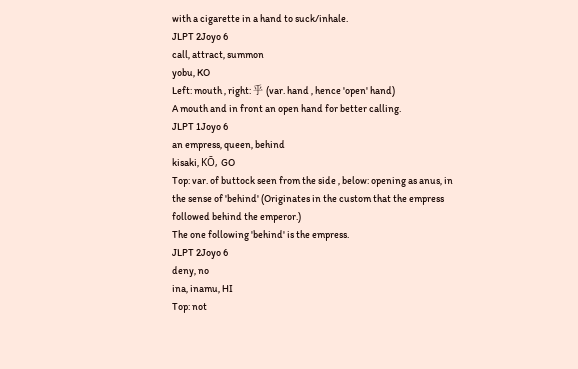with a cigarette in a hand to suck/inhale.
JLPT 2Joyo 6
call, attract, summon
yobu, KO
Left: mouth , right: 乎 (var. hand , hence 'open' hand)
A mouth and in front an open hand for better calling.
JLPT 1Joyo 6
an empress, queen, behind
kisaki, KŌ, GO
Top: var. of buttock seen from the side , below: opening as anus, in the sense of 'behind' (Originates in the custom that the empress followed behind the emperor.)
The one following 'behind' is the empress.
JLPT 2Joyo 6
deny, no
ina, inamu, HI
Top: not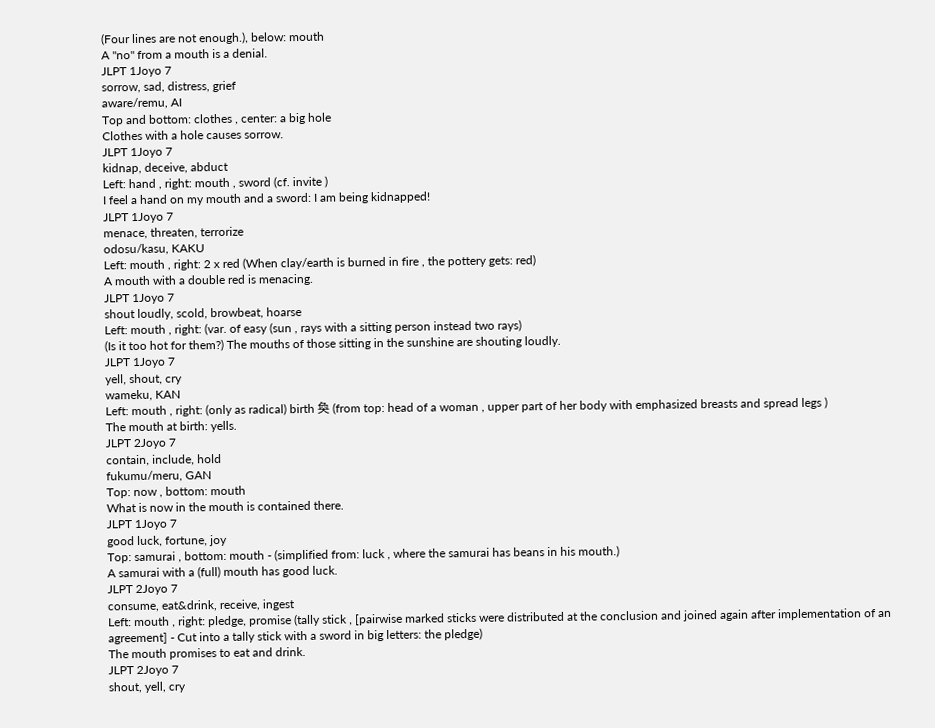(Four lines are not enough.), below: mouth
A "no" from a mouth is a denial.
JLPT 1Joyo 7
sorrow, sad, distress, grief
aware/remu, AI
Top and bottom: clothes , center: a big hole
Clothes with a hole causes sorrow.
JLPT 1Joyo 7
kidnap, deceive, abduct
Left: hand , right: mouth , sword (cf. invite )
I feel a hand on my mouth and a sword: I am being kidnapped!
JLPT 1Joyo 7
menace, threaten, terrorize
odosu/kasu, KAKU
Left: mouth , right: 2 x red (When clay/earth is burned in fire , the pottery gets: red)
A mouth with a double red is menacing.
JLPT 1Joyo 7
shout loudly, scold, browbeat, hoarse
Left: mouth , right: (var. of easy (sun , rays with a sitting person instead two rays)
(Is it too hot for them?) The mouths of those sitting in the sunshine are shouting loudly.
JLPT 1Joyo 7
yell, shout, cry
wameku, KAN
Left: mouth , right: (only as radical) birth 奐 (from top: head of a woman , upper part of her body with emphasized breasts and spread legs )
The mouth at birth: yells.
JLPT 2Joyo 7
contain, include, hold
fukumu/meru, GAN
Top: now , bottom: mouth
What is now in the mouth is contained there.
JLPT 1Joyo 7
good luck, fortune, joy
Top: samurai , bottom: mouth - (simplified from: luck , where the samurai has beans in his mouth.)
A samurai with a (full) mouth has good luck.
JLPT 2Joyo 7
consume, eat&drink, receive, ingest
Left: mouth , right: pledge, promise (tally stick , [pairwise marked sticks were distributed at the conclusion and joined again after implementation of an agreement] - Cut into a tally stick with a sword in big letters: the pledge)
The mouth promises to eat and drink.
JLPT 2Joyo 7
shout, yell, cry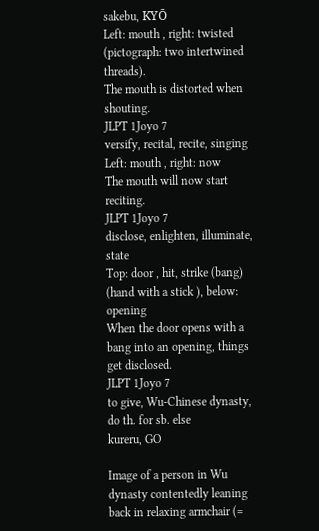sakebu, KYŌ
Left: mouth , right: twisted (pictograph: two intertwined threads).
The mouth is distorted when shouting.
JLPT 1Joyo 7
versify, recital, recite, singing
Left: mouth , right: now
The mouth will now start reciting.
JLPT 1Joyo 7
disclose, enlighten, illuminate, state
Top: door , hit, strike (bang) (hand with a stick ), below: opening
When the door opens with a bang into an opening, things get disclosed.
JLPT 1Joyo 7
to give, Wu-Chinese dynasty, do th. for sb. else
kureru, GO

Image of a person in Wu dynasty contentedly leaning back in relaxing armchair (=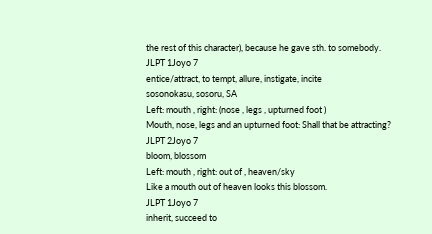the rest of this character), because he gave sth. to somebody.
JLPT 1Joyo 7
entice/attract, to tempt, allure, instigate, incite
sosonokasu, sosoru, SA
Left: mouth , right: (nose , legs , upturned foot )
Mouth, nose, legs and an upturned foot: Shall that be attracting?
JLPT 2Joyo 7
bloom, blossom
Left: mouth , right: out of , heaven/sky
Like a mouth out of heaven looks this blossom.
JLPT 1Joyo 7
inherit, succeed to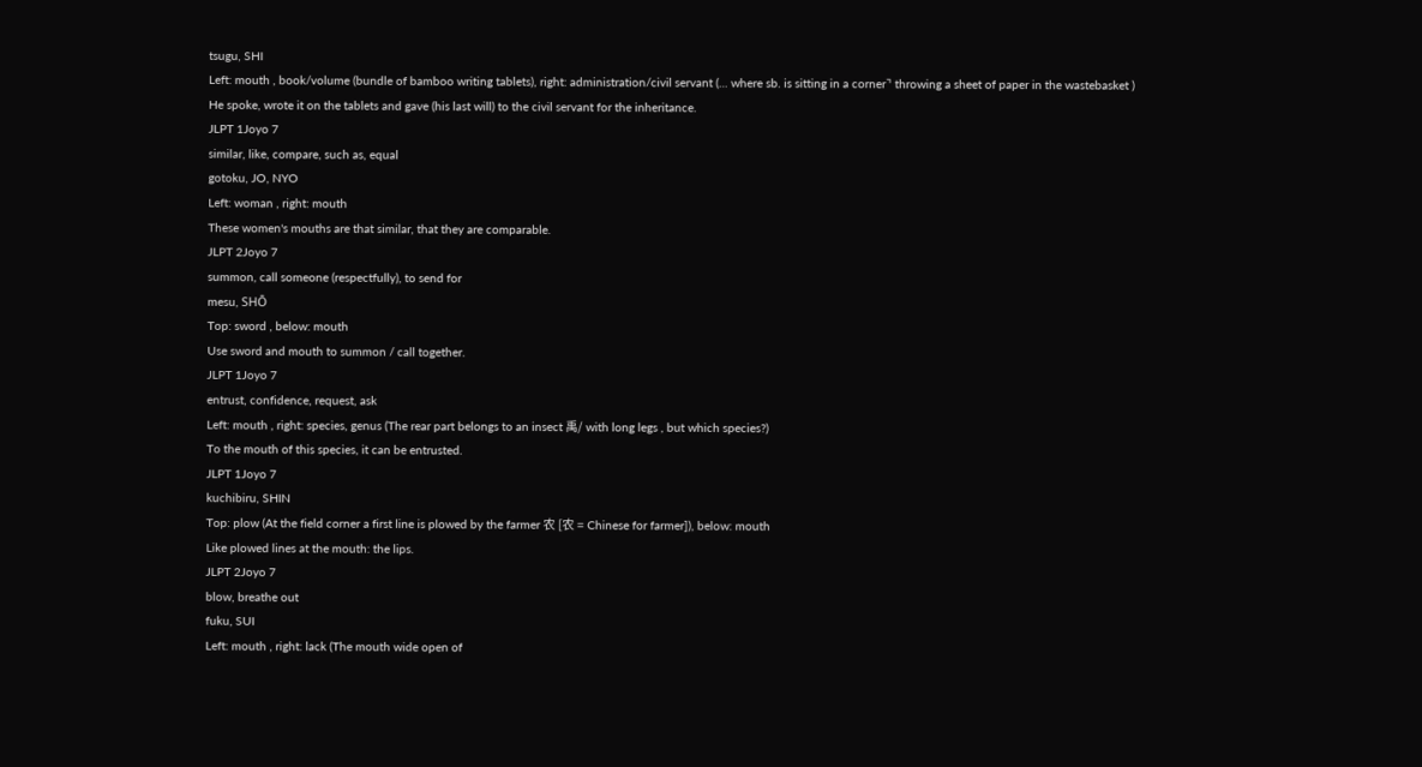tsugu, SHI
Left: mouth , book/volume (bundle of bamboo writing tablets), right: administration/civil servant (... where sb. is sitting in a corner⌝ throwing a sheet of paper in the wastebasket )
He spoke, wrote it on the tablets and gave (his last will) to the civil servant for the inheritance.
JLPT 1Joyo 7
similar, like, compare, such as, equal
gotoku, JO, NYO
Left: woman , right: mouth
These women's mouths are that similar, that they are comparable.
JLPT 2Joyo 7
summon, call someone (respectfully), to send for
mesu, SHŌ
Top: sword , below: mouth
Use sword and mouth to summon / call together.
JLPT 1Joyo 7
entrust, confidence, request, ask
Left: mouth , right: species, genus (The rear part belongs to an insect 禹/ with long legs , but which species?)
To the mouth of this species, it can be entrusted.
JLPT 1Joyo 7
kuchibiru, SHIN
Top: plow (At the field corner a first line is plowed by the farmer 农 [农 = Chinese for farmer]), below: mouth
Like plowed lines at the mouth: the lips.
JLPT 2Joyo 7
blow, breathe out
fuku, SUI
Left: mouth , right: lack (The mouth wide open of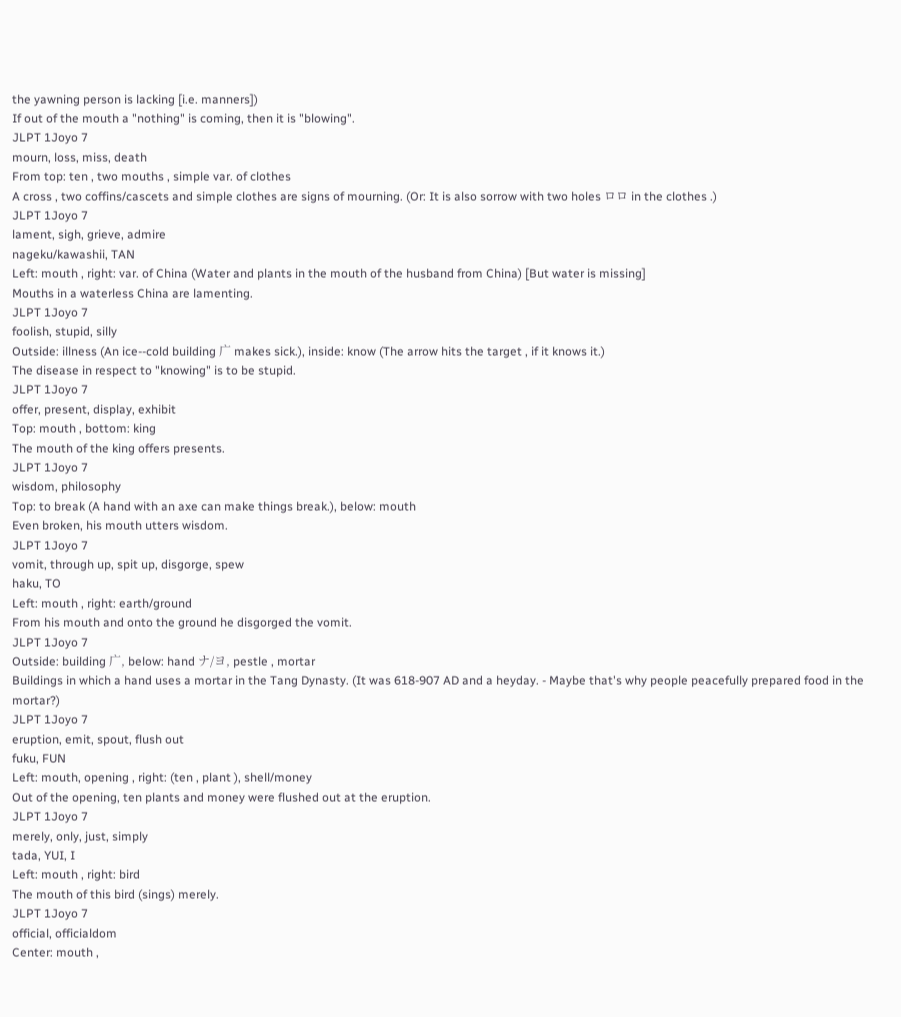the yawning person is lacking [i.e. manners])
If out of the mouth a "nothing" is coming, then it is "blowing".
JLPT 1Joyo 7
mourn, loss, miss, death
From top: ten , two mouths , simple var. of clothes
A cross , two coffins/cascets and simple clothes are signs of mourning. (Or: It is also sorrow with two holes ロロ in the clothes .)
JLPT 1Joyo 7
lament, sigh, grieve, admire
nageku/kawashii, TAN
Left: mouth , right: var. of China (Water and plants in the mouth of the husband from China) [But water is missing]
Mouths in a waterless China are lamenting.
JLPT 1Joyo 7
foolish, stupid, silly
Outside: illness (An ice--cold building 广 makes sick.), inside: know (The arrow hits the target , if it knows it.)
The disease in respect to "knowing" is to be stupid.
JLPT 1Joyo 7
offer, present, display, exhibit
Top: mouth , bottom: king
The mouth of the king offers presents.
JLPT 1Joyo 7
wisdom, philosophy
Top: to break (A hand with an axe can make things break.), below: mouth
Even broken, his mouth utters wisdom.
JLPT 1Joyo 7
vomit, through up, spit up, disgorge, spew
haku, TO
Left: mouth , right: earth/ground
From his mouth and onto the ground he disgorged the vomit.
JLPT 1Joyo 7
Outside: building 广, below: hand ナ/ヨ, pestle , mortar
Buildings in which a hand uses a mortar in the Tang Dynasty. (It was 618-907 AD and a heyday. - Maybe that's why people peacefully prepared food in the mortar?)
JLPT 1Joyo 7
eruption, emit, spout, flush out
fuku, FUN
Left: mouth, opening , right: (ten , plant ), shell/money
Out of the opening, ten plants and money were flushed out at the eruption.
JLPT 1Joyo 7
merely, only, just, simply
tada, YUI, I
Left: mouth , right: bird
The mouth of this bird (sings) merely.
JLPT 1Joyo 7
official, officialdom
Center: mouth ,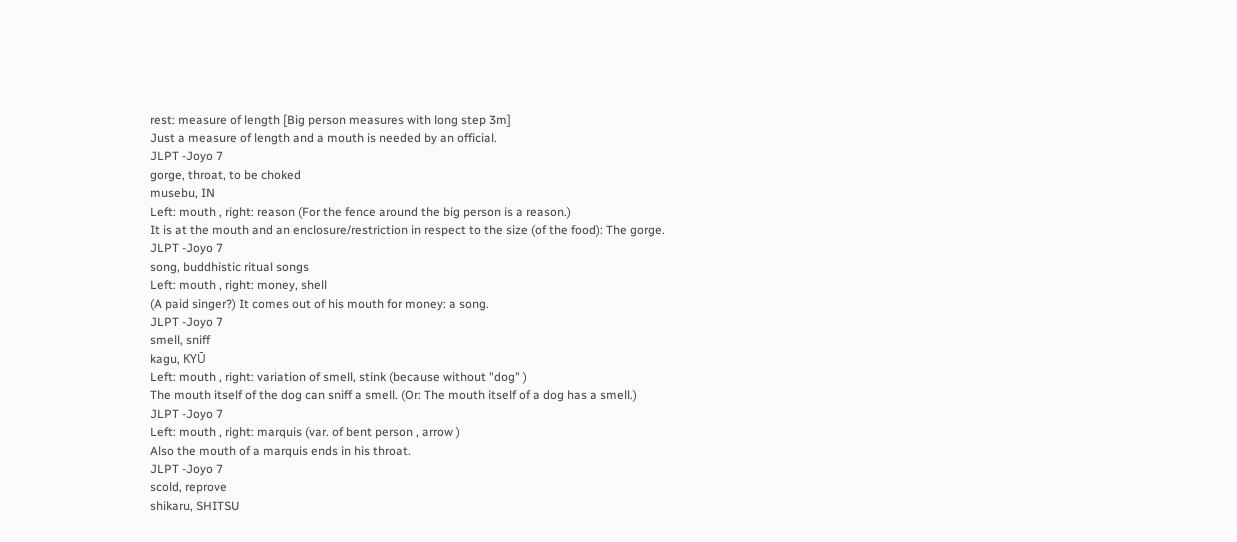rest: measure of length [Big person measures with long step 3m]
Just a measure of length and a mouth is needed by an official.
JLPT -Joyo 7
gorge, throat, to be choked
musebu, IN
Left: mouth , right: reason (For the fence around the big person is a reason.)
It is at the mouth and an enclosure/restriction in respect to the size (of the food): The gorge.
JLPT -Joyo 7
song, buddhistic ritual songs
Left: mouth , right: money, shell
(A paid singer?) It comes out of his mouth for money: a song.
JLPT -Joyo 7
smell, sniff
kagu, KYŪ
Left: mouth , right: variation of smell, stink (because without "dog" )
The mouth itself of the dog can sniff a smell. (Or: The mouth itself of a dog has a smell.)
JLPT -Joyo 7
Left: mouth , right: marquis (var. of bent person , arrow )
Also the mouth of a marquis ends in his throat.
JLPT -Joyo 7
scold, reprove
shikaru, SHITSU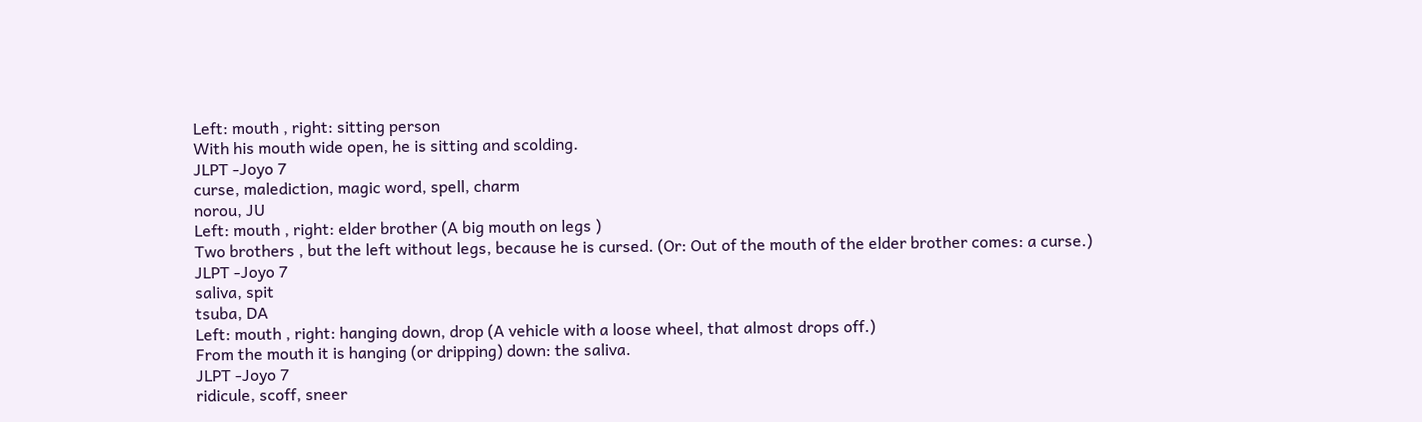Left: mouth , right: sitting person
With his mouth wide open, he is sitting and scolding.
JLPT -Joyo 7
curse, malediction, magic word, spell, charm
norou, JU
Left: mouth , right: elder brother (A big mouth on legs )
Two brothers , but the left without legs, because he is cursed. (Or: Out of the mouth of the elder brother comes: a curse.)
JLPT -Joyo 7
saliva, spit
tsuba, DA
Left: mouth , right: hanging down, drop (A vehicle with a loose wheel, that almost drops off.)
From the mouth it is hanging (or dripping) down: the saliva.
JLPT -Joyo 7
ridicule, scoff, sneer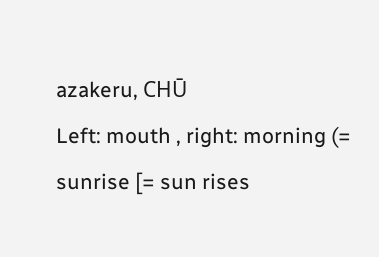azakeru, CHŪ
Left: mouth , right: morning (= sunrise [= sun rises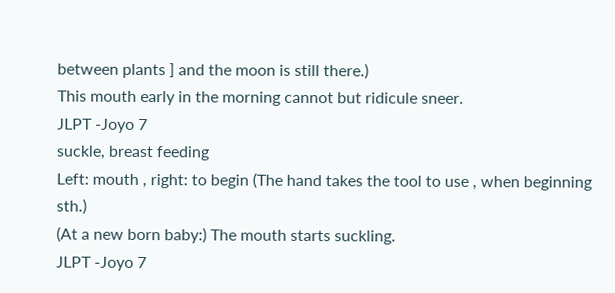between plants ] and the moon is still there.)
This mouth early in the morning cannot but ridicule sneer.
JLPT -Joyo 7
suckle, breast feeding
Left: mouth , right: to begin (The hand takes the tool to use , when beginning sth.)
(At a new born baby:) The mouth starts suckling.
JLPT -Joyo 7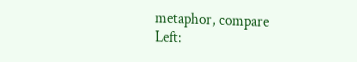metaphor, compare
Left: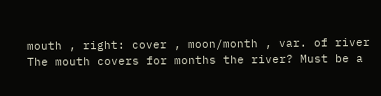mouth , right: cover , moon/month , var. of river
The mouth covers for months the river? Must be a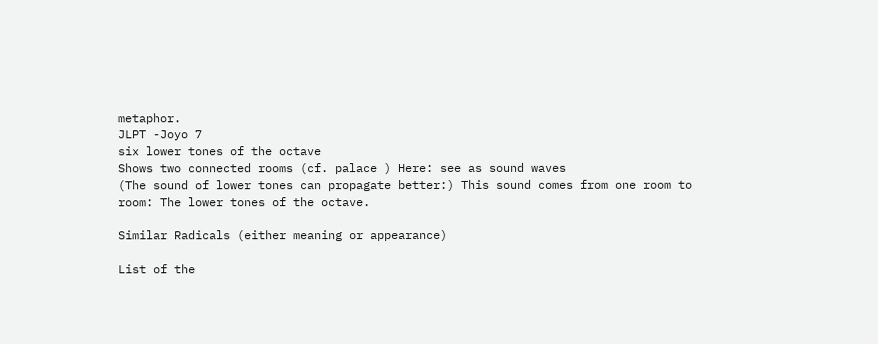metaphor.
JLPT -Joyo 7
six lower tones of the octave
Shows two connected rooms (cf. palace ) Here: see as sound waves
(The sound of lower tones can propagate better:) This sound comes from one room to room: The lower tones of the octave.

Similar Radicals (either meaning or appearance)

List of the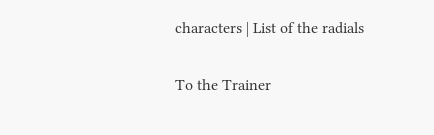characters | List of the radials

To the Trainer